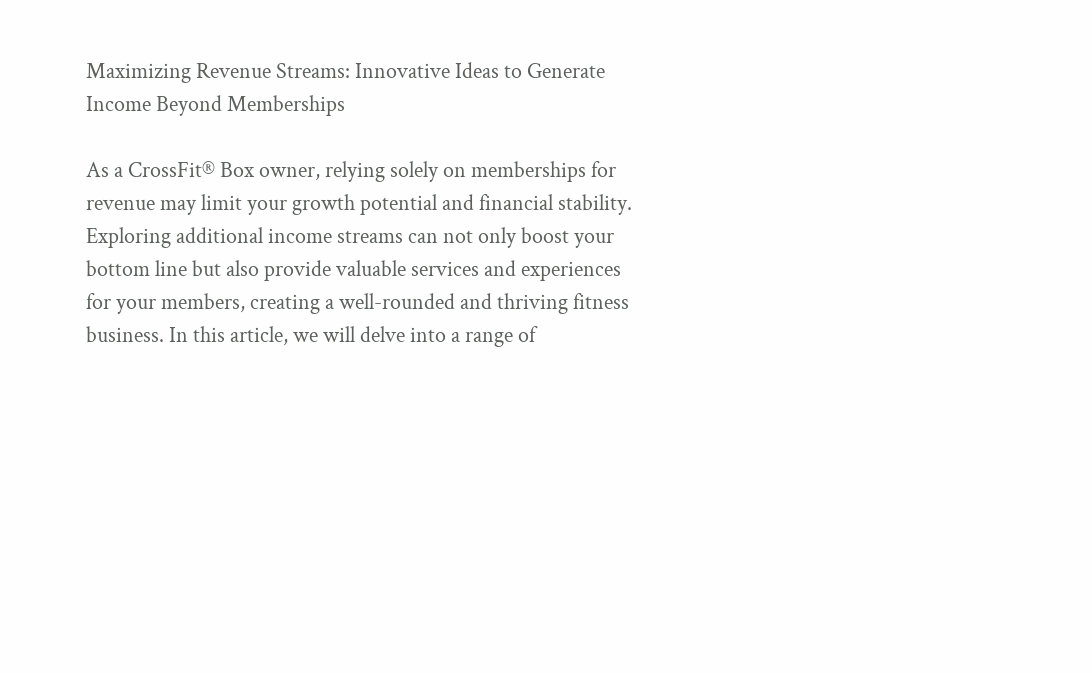Maximizing Revenue Streams: Innovative Ideas to Generate Income Beyond Memberships

As a CrossFit® Box owner, relying solely on memberships for revenue may limit your growth potential and financial stability. Exploring additional income streams can not only boost your bottom line but also provide valuable services and experiences for your members, creating a well-rounded and thriving fitness business. In this article, we will delve into a range of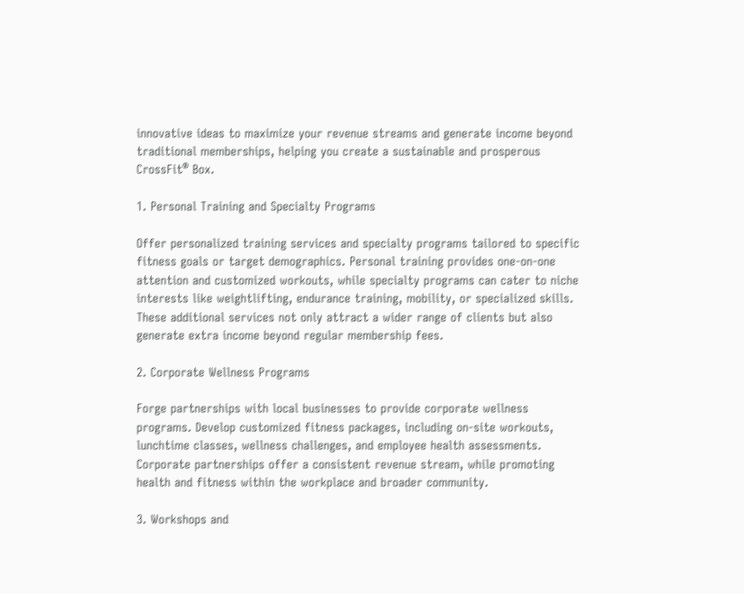innovative ideas to maximize your revenue streams and generate income beyond traditional memberships, helping you create a sustainable and prosperous CrossFit® Box.

1. Personal Training and Specialty Programs

Offer personalized training services and specialty programs tailored to specific fitness goals or target demographics. Personal training provides one-on-one attention and customized workouts, while specialty programs can cater to niche interests like weightlifting, endurance training, mobility, or specialized skills. These additional services not only attract a wider range of clients but also generate extra income beyond regular membership fees.

2. Corporate Wellness Programs

Forge partnerships with local businesses to provide corporate wellness programs. Develop customized fitness packages, including on-site workouts, lunchtime classes, wellness challenges, and employee health assessments. Corporate partnerships offer a consistent revenue stream, while promoting health and fitness within the workplace and broader community.

3. Workshops and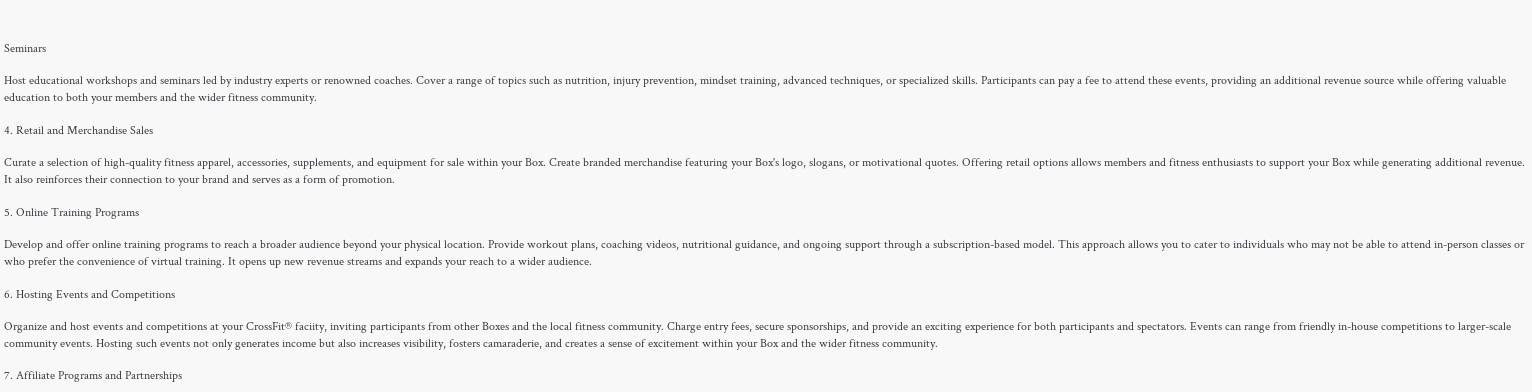Seminars

Host educational workshops and seminars led by industry experts or renowned coaches. Cover a range of topics such as nutrition, injury prevention, mindset training, advanced techniques, or specialized skills. Participants can pay a fee to attend these events, providing an additional revenue source while offering valuable education to both your members and the wider fitness community.

4. Retail and Merchandise Sales

Curate a selection of high-quality fitness apparel, accessories, supplements, and equipment for sale within your Box. Create branded merchandise featuring your Box's logo, slogans, or motivational quotes. Offering retail options allows members and fitness enthusiasts to support your Box while generating additional revenue. It also reinforces their connection to your brand and serves as a form of promotion.

5. Online Training Programs

Develop and offer online training programs to reach a broader audience beyond your physical location. Provide workout plans, coaching videos, nutritional guidance, and ongoing support through a subscription-based model. This approach allows you to cater to individuals who may not be able to attend in-person classes or who prefer the convenience of virtual training. It opens up new revenue streams and expands your reach to a wider audience.

6. Hosting Events and Competitions

Organize and host events and competitions at your CrossFit® faciity, inviting participants from other Boxes and the local fitness community. Charge entry fees, secure sponsorships, and provide an exciting experience for both participants and spectators. Events can range from friendly in-house competitions to larger-scale community events. Hosting such events not only generates income but also increases visibility, fosters camaraderie, and creates a sense of excitement within your Box and the wider fitness community.

7. Affiliate Programs and Partnerships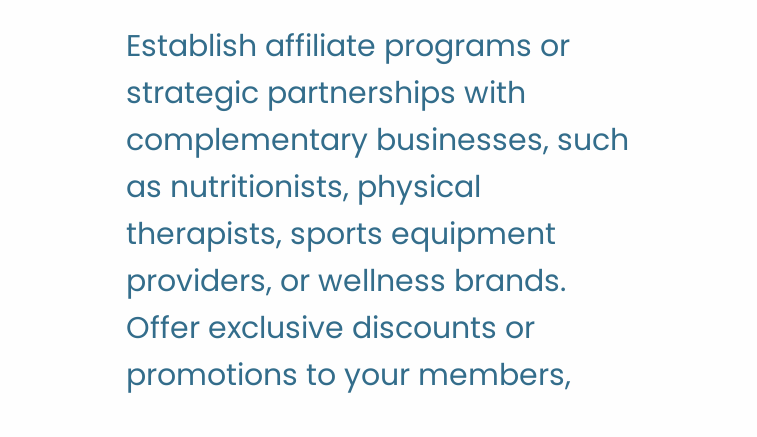Establish affiliate programs or strategic partnerships with complementary businesses, such as nutritionists, physical therapists, sports equipment providers, or wellness brands. Offer exclusive discounts or promotions to your members,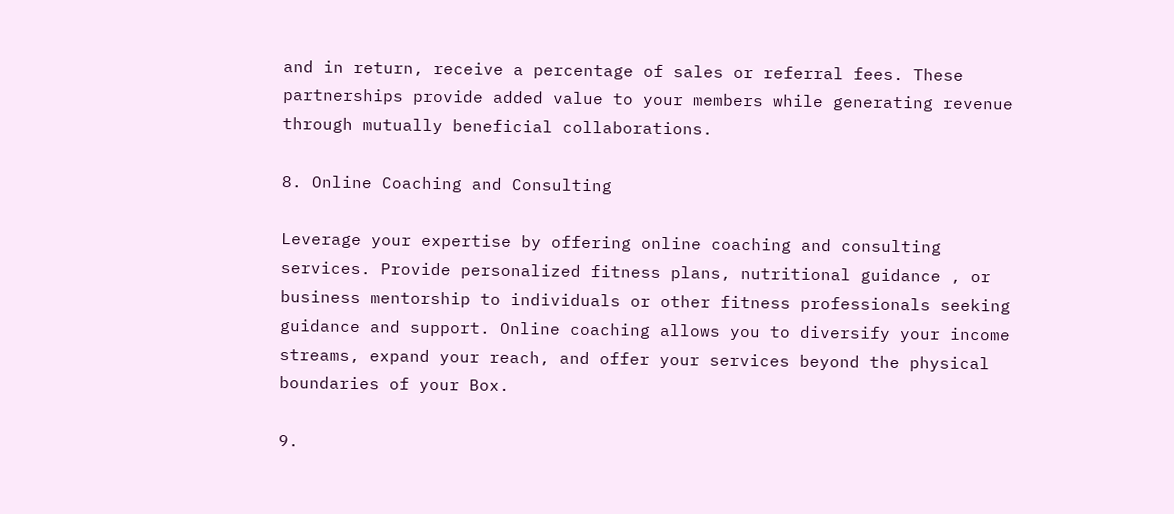and in return, receive a percentage of sales or referral fees. These partnerships provide added value to your members while generating revenue through mutually beneficial collaborations.

8. Online Coaching and Consulting

Leverage your expertise by offering online coaching and consulting services. Provide personalized fitness plans, nutritional guidance , or business mentorship to individuals or other fitness professionals seeking guidance and support. Online coaching allows you to diversify your income streams, expand your reach, and offer your services beyond the physical boundaries of your Box.

9.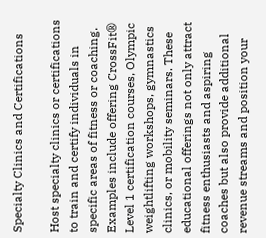Specialty Clinics and Certifications

Host specialty clinics or certifications to train and certify individuals in specific areas of fitness or coaching. Examples include offering CrossFit® Level 1 certification courses, Olympic weightlifting workshops, gymnastics clinics, or mobility seminars. These educational offerings not only attract fitness enthusiasts and aspiring coaches but also provide additional revenue streams and position your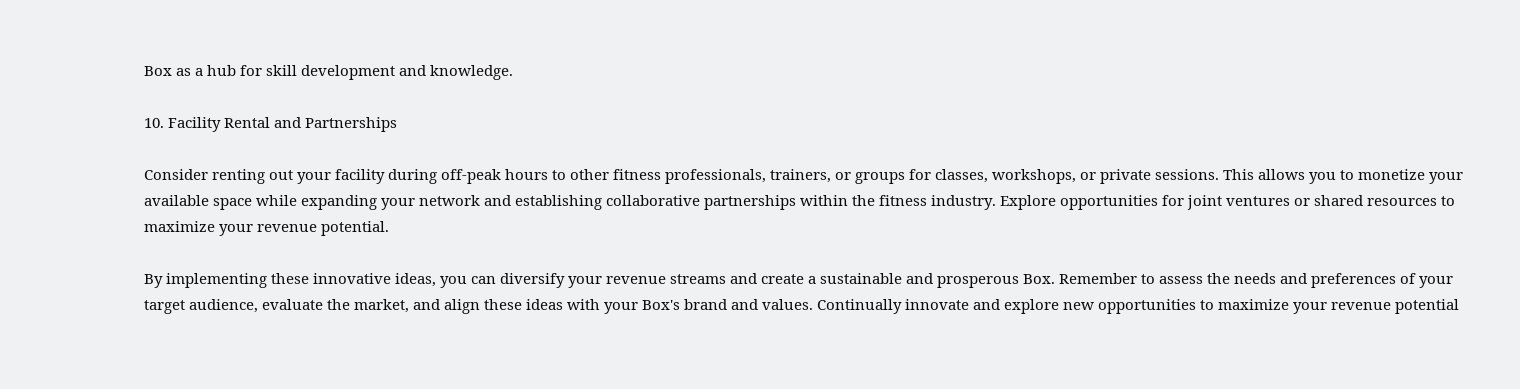Box as a hub for skill development and knowledge.

10. Facility Rental and Partnerships

Consider renting out your facility during off-peak hours to other fitness professionals, trainers, or groups for classes, workshops, or private sessions. This allows you to monetize your available space while expanding your network and establishing collaborative partnerships within the fitness industry. Explore opportunities for joint ventures or shared resources to maximize your revenue potential.

By implementing these innovative ideas, you can diversify your revenue streams and create a sustainable and prosperous Box. Remember to assess the needs and preferences of your target audience, evaluate the market, and align these ideas with your Box's brand and values. Continually innovate and explore new opportunities to maximize your revenue potential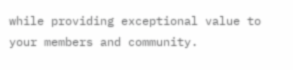while providing exceptional value to your members and community.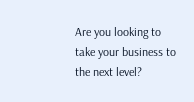Are you looking to take your business to the next level?